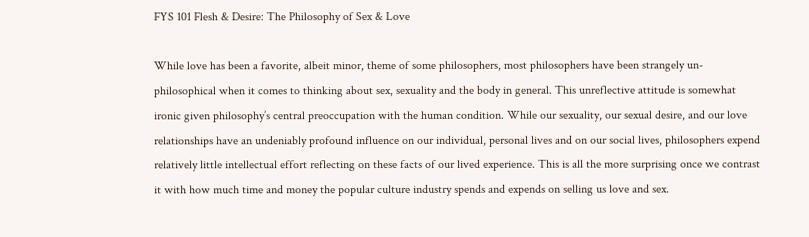FYS 101 Flesh & Desire: The Philosophy of Sex & Love

While love has been a favorite, albeit minor, theme of some philosophers, most philosophers have been strangely un- philosophical when it comes to thinking about sex, sexuality and the body in general. This unreflective attitude is somewhat ironic given philosophy’s central preoccupation with the human condition. While our sexuality, our sexual desire, and our love relationships have an undeniably profound influence on our individual, personal lives and on our social lives, philosophers expend relatively little intellectual effort reflecting on these facts of our lived experience. This is all the more surprising once we contrast it with how much time and money the popular culture industry spends and expends on selling us love and sex.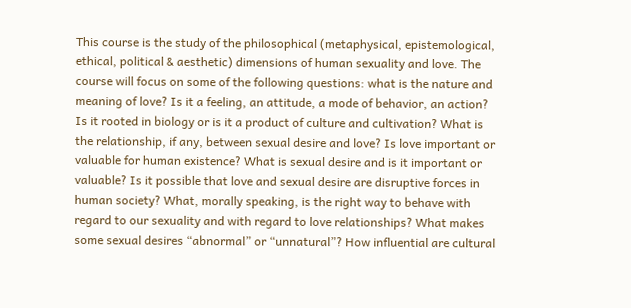This course is the study of the philosophical (metaphysical, epistemological, ethical, political & aesthetic) dimensions of human sexuality and love. The course will focus on some of the following questions: what is the nature and meaning of love? Is it a feeling, an attitude, a mode of behavior, an action? Is it rooted in biology or is it a product of culture and cultivation? What is the relationship, if any, between sexual desire and love? Is love important or valuable for human existence? What is sexual desire and is it important or valuable? Is it possible that love and sexual desire are disruptive forces in human society? What, morally speaking, is the right way to behave with regard to our sexuality and with regard to love relationships? What makes some sexual desires “abnormal” or “unnatural”? How influential are cultural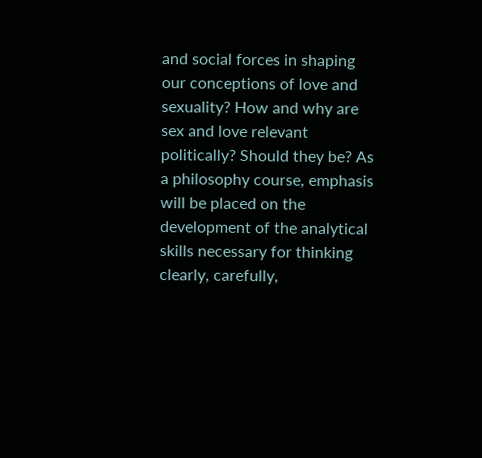and social forces in shaping our conceptions of love and sexuality? How and why are sex and love relevant politically? Should they be? As a philosophy course, emphasis will be placed on the development of the analytical skills necessary for thinking clearly, carefully,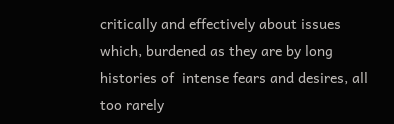critically and effectively about issues which, burdened as they are by long histories of  intense fears and desires, all too rarely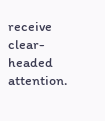receive clear-headed attention.